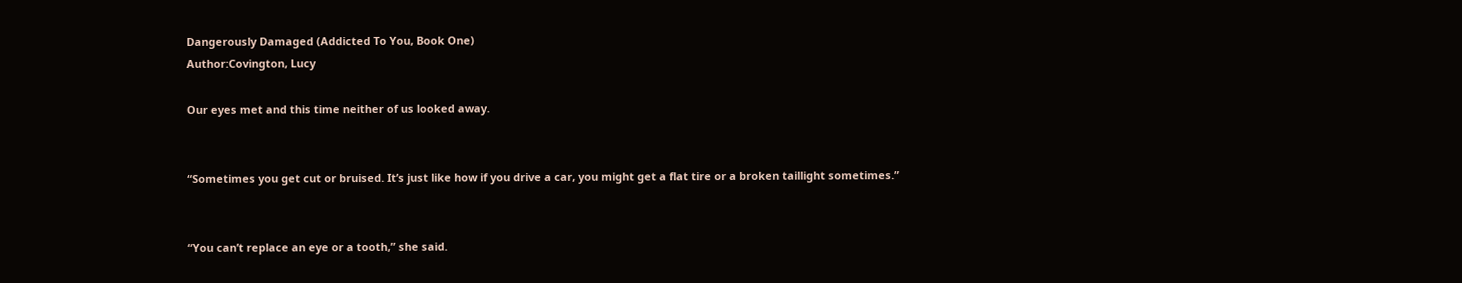Dangerously Damaged (Addicted To You, Book One)
Author:Covington, Lucy

Our eyes met and this time neither of us looked away.


“Sometimes you get cut or bruised. It’s just like how if you drive a car, you might get a flat tire or a broken taillight sometimes.”


“You can’t replace an eye or a tooth,” she said.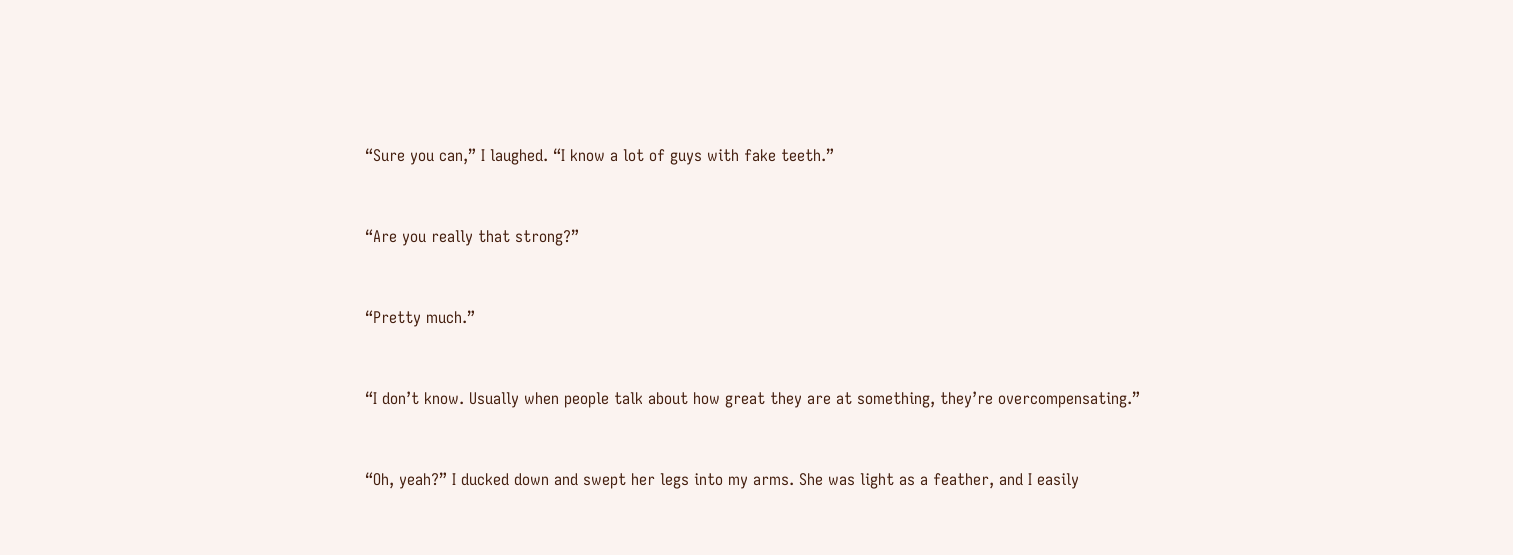“Sure you can,” I laughed. “I know a lot of guys with fake teeth.”


“Are you really that strong?”


“Pretty much.”


“I don’t know. Usually when people talk about how great they are at something, they’re overcompensating.”


“Oh, yeah?” I ducked down and swept her legs into my arms. She was light as a feather, and I easily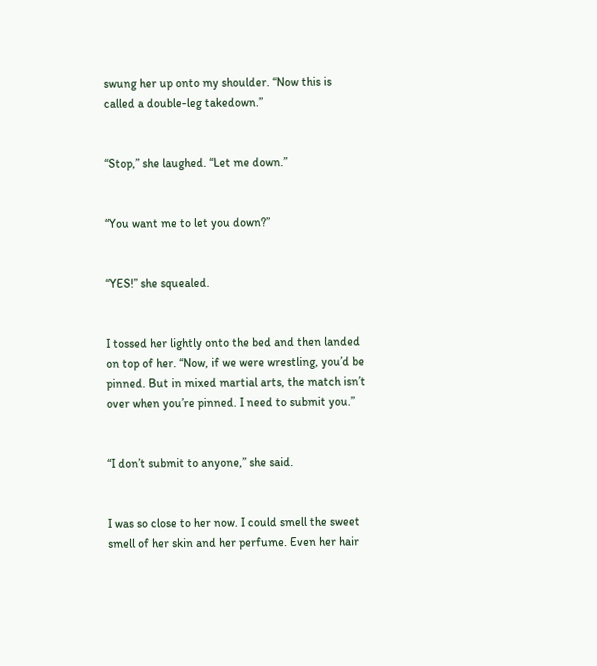swung her up onto my shoulder. “Now this is called a double-leg takedown.”


“Stop,” she laughed. “Let me down.”


“You want me to let you down?”


“YES!” she squealed.


I tossed her lightly onto the bed and then landed on top of her. “Now, if we were wrestling, you’d be pinned. But in mixed martial arts, the match isn’t over when you’re pinned. I need to submit you.”


“I don’t submit to anyone,” she said.


I was so close to her now. I could smell the sweet smell of her skin and her perfume. Even her hair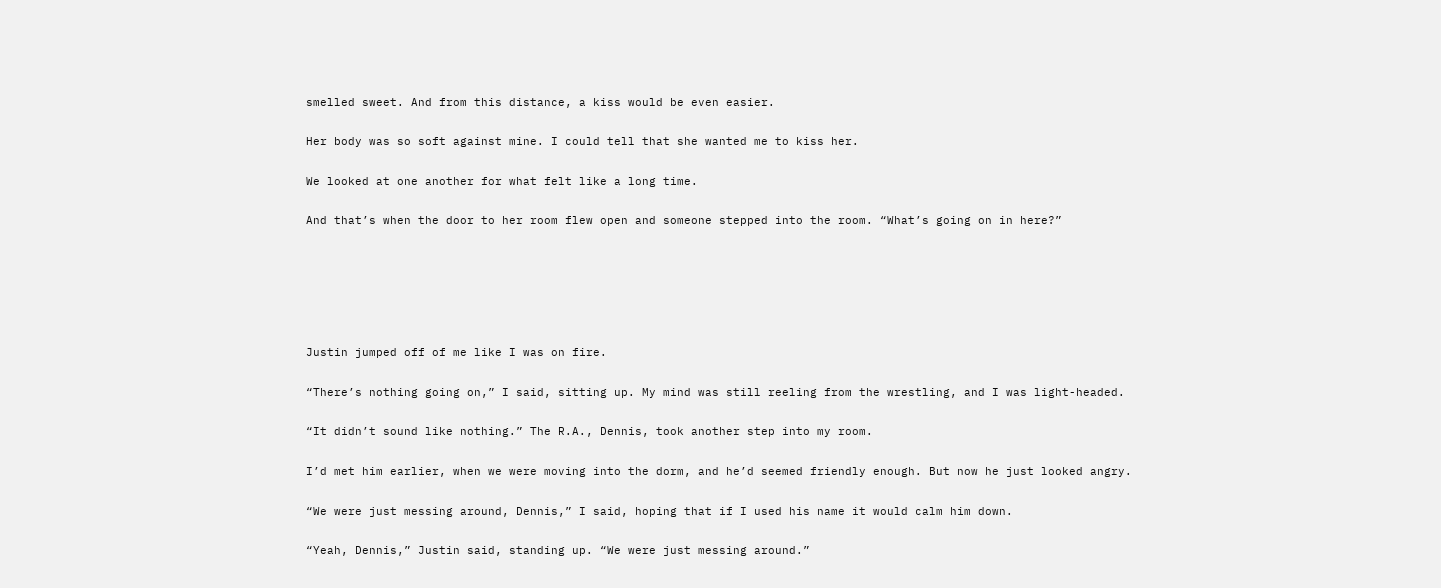smelled sweet. And from this distance, a kiss would be even easier.


Her body was so soft against mine. I could tell that she wanted me to kiss her.


We looked at one another for what felt like a long time.


And that’s when the door to her room flew open and someone stepped into the room. “What’s going on in here?”









Justin jumped off of me like I was on fire.


“There’s nothing going on,” I said, sitting up. My mind was still reeling from the wrestling, and I was light-headed.


“It didn’t sound like nothing.” The R.A., Dennis, took another step into my room.


I’d met him earlier, when we were moving into the dorm, and he’d seemed friendly enough. But now he just looked angry.


“We were just messing around, Dennis,” I said, hoping that if I used his name it would calm him down.


“Yeah, Dennis,” Justin said, standing up. “We were just messing around.”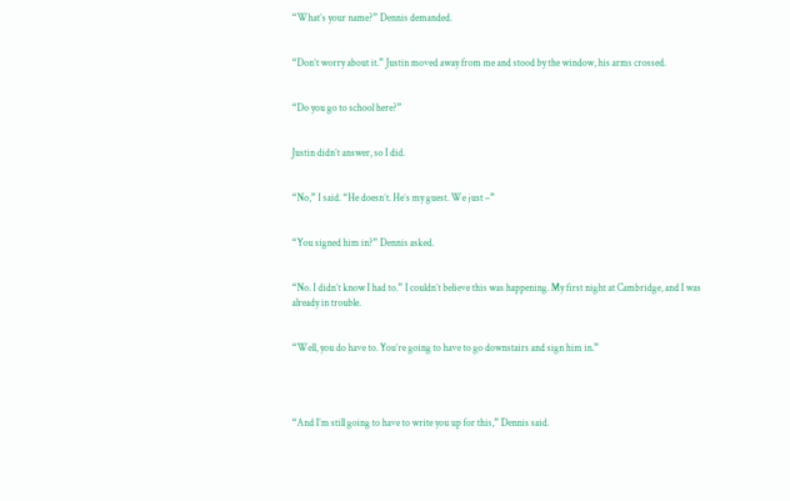“What’s your name?” Dennis demanded.


“Don’t worry about it.” Justin moved away from me and stood by the window, his arms crossed.


“Do you go to school here?”


Justin didn’t answer, so I did.


“No,” I said. “He doesn’t. He’s my guest. We just –”


“You signed him in?” Dennis asked.


“No. I didn’t know I had to.” I couldn’t believe this was happening. My first night at Cambridge, and I was already in trouble.


“Well, you do have to. You’re going to have to go downstairs and sign him in.”




“And I’m still going to have to write you up for this,” Dennis said.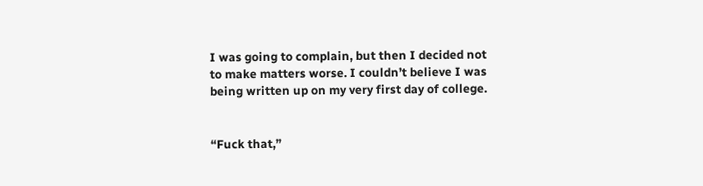I was going to complain, but then I decided not to make matters worse. I couldn’t believe I was being written up on my very first day of college.


“Fuck that,”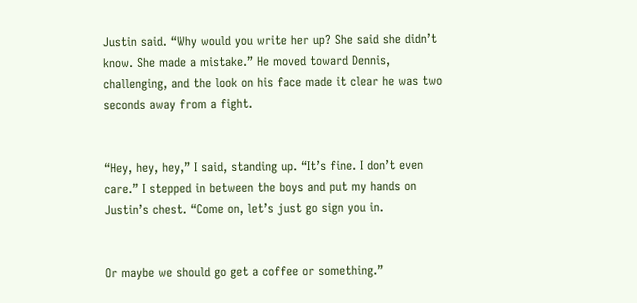Justin said. “Why would you write her up? She said she didn’t know. She made a mistake.” He moved toward Dennis, challenging, and the look on his face made it clear he was two seconds away from a fight.


“Hey, hey, hey,” I said, standing up. “It’s fine. I don’t even care.” I stepped in between the boys and put my hands on Justin’s chest. “Come on, let’s just go sign you in.


Or maybe we should go get a coffee or something.”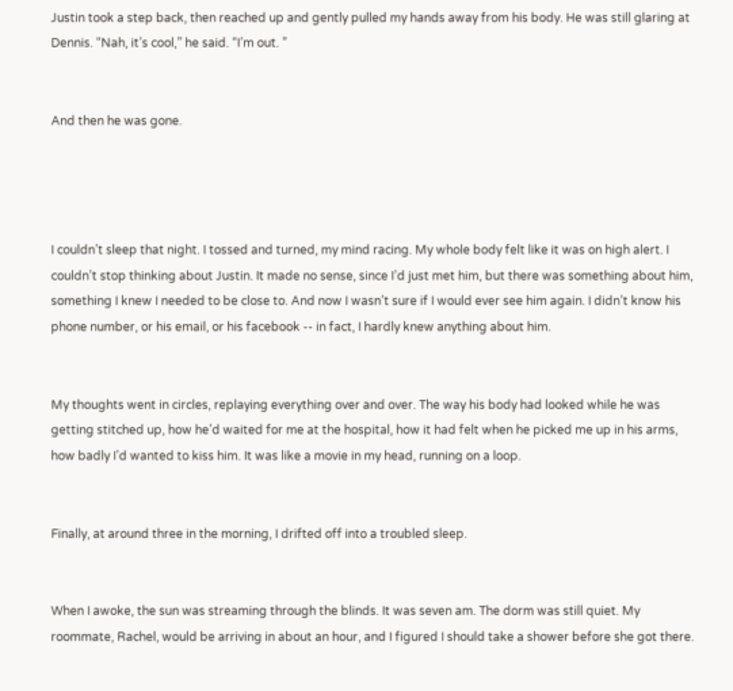Justin took a step back, then reached up and gently pulled my hands away from his body. He was still glaring at Dennis. “Nah, it’s cool,” he said. “I’m out. ”


And then he was gone.




I couldn’t sleep that night. I tossed and turned, my mind racing. My whole body felt like it was on high alert. I couldn’t stop thinking about Justin. It made no sense, since I’d just met him, but there was something about him, something I knew I needed to be close to. And now I wasn’t sure if I would ever see him again. I didn’t know his phone number, or his email, or his facebook -- in fact, I hardly knew anything about him.


My thoughts went in circles, replaying everything over and over. The way his body had looked while he was getting stitched up, how he’d waited for me at the hospital, how it had felt when he picked me up in his arms, how badly I’d wanted to kiss him. It was like a movie in my head, running on a loop.


Finally, at around three in the morning, I drifted off into a troubled sleep.


When I awoke, the sun was streaming through the blinds. It was seven am. The dorm was still quiet. My roommate, Rachel, would be arriving in about an hour, and I figured I should take a shower before she got there.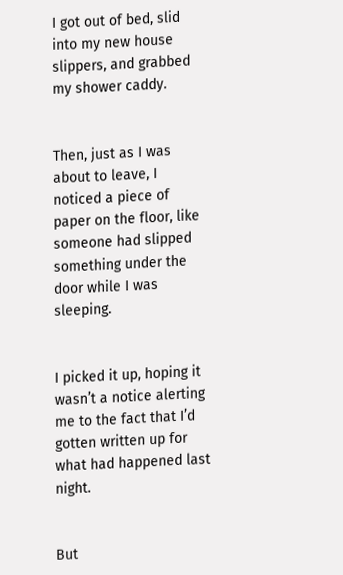I got out of bed, slid into my new house slippers, and grabbed my shower caddy.


Then, just as I was about to leave, I noticed a piece of paper on the floor, like someone had slipped something under the door while I was sleeping.


I picked it up, hoping it wasn’t a notice alerting me to the fact that I’d gotten written up for what had happened last night.


But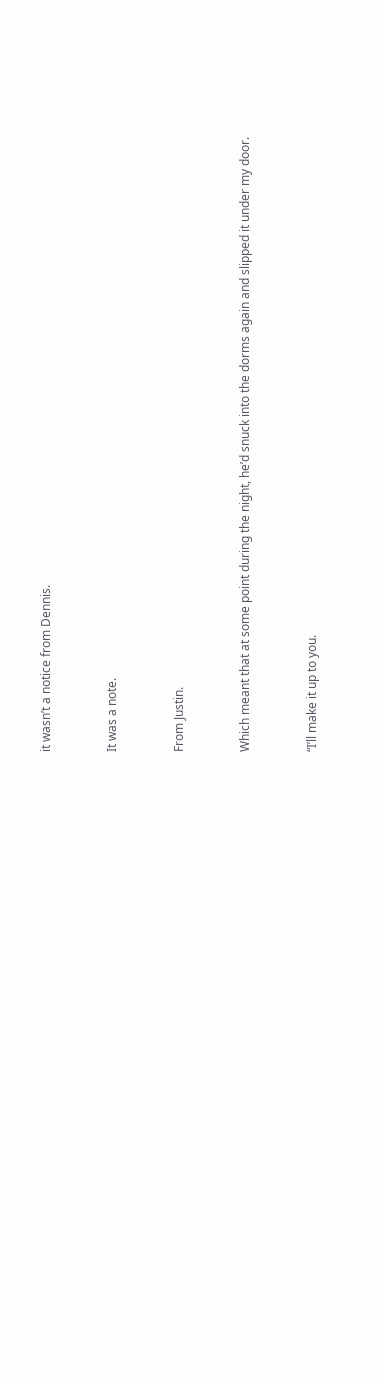it wasn’t a notice from Dennis.


It was a note.


From Justin.


Which meant that at some point during the night, he’d snuck into the dorms again and slipped it under my door.


“I’ll make it up to you.